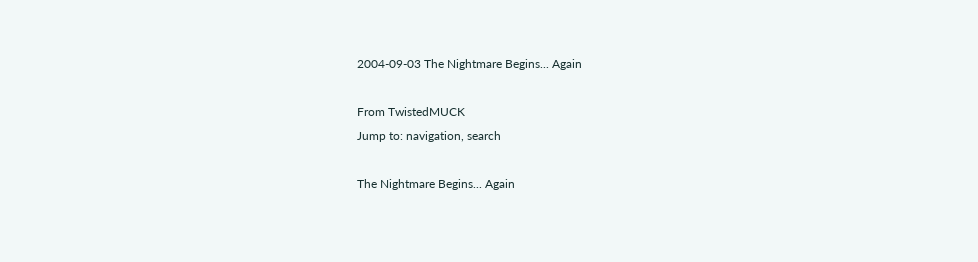2004-09-03 The Nightmare Begins... Again

From TwistedMUCK
Jump to: navigation, search

The Nightmare Begins... Again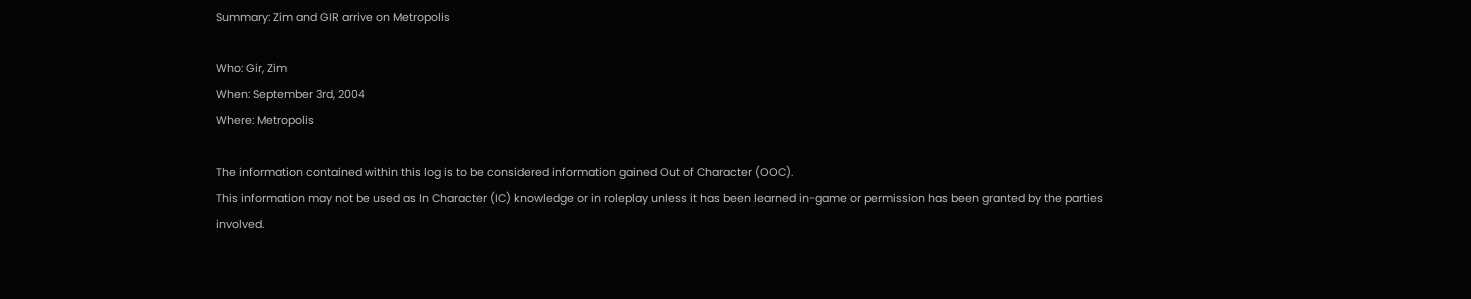Summary: Zim and GIR arrive on Metropolis

Who: Gir, Zim
When: September 3rd, 2004
Where: Metropolis

The information contained within this log is to be considered information gained Out of Character (OOC).
This information may not be used as In Character (IC) knowledge or in roleplay unless it has been learned in-game or permission has been granted by the parties involved.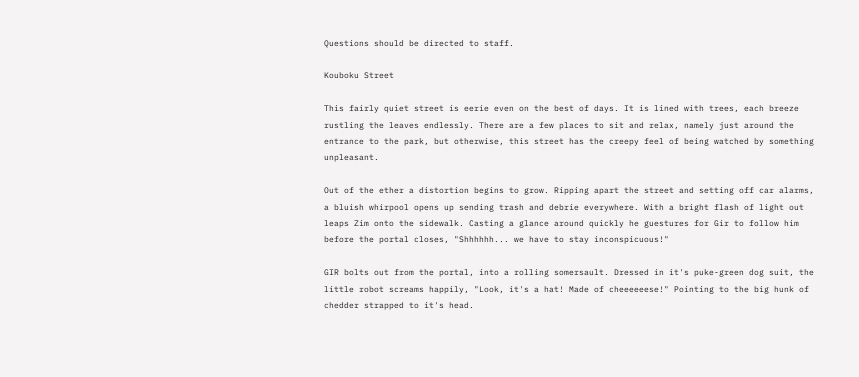Questions should be directed to staff.

Kouboku Street

This fairly quiet street is eerie even on the best of days. It is lined with trees, each breeze rustling the leaves endlessly. There are a few places to sit and relax, namely just around the entrance to the park, but otherwise, this street has the creepy feel of being watched by something unpleasant.

Out of the ether a distortion begins to grow. Ripping apart the street and setting off car alarms, a bluish whirpool opens up sending trash and debrie everywhere. With a bright flash of light out leaps Zim onto the sidewalk. Casting a glance around quickly he guestures for Gir to follow him before the portal closes, "Shhhhhh... we have to stay inconspicuous!"

GIR bolts out from the portal, into a rolling somersault. Dressed in it's puke-green dog suit, the little robot screams happily, "Look, it's a hat! Made of cheeeeeese!" Pointing to the big hunk of chedder strapped to it's head.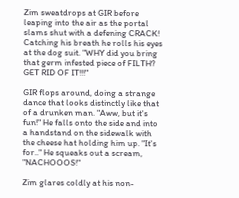Zim sweatdrops at GIR before leaping into the air as the portal slams shut with a defening CRACK! Catching his breath he rolls his eyes at the dog suit. "WHY did you bring that germ infested piece of FILTH? GET RID OF IT!!!"

GIR flops around, doing a strange dance that looks distinctly like that of a drunken man. "Aww, but it's fun!" He falls onto the side and into a handstand on the sidewalk with the cheese hat holding him up. "It's for.." He squeaks out a scream, "NACHOOOS!"

Zim glares coldly at his non-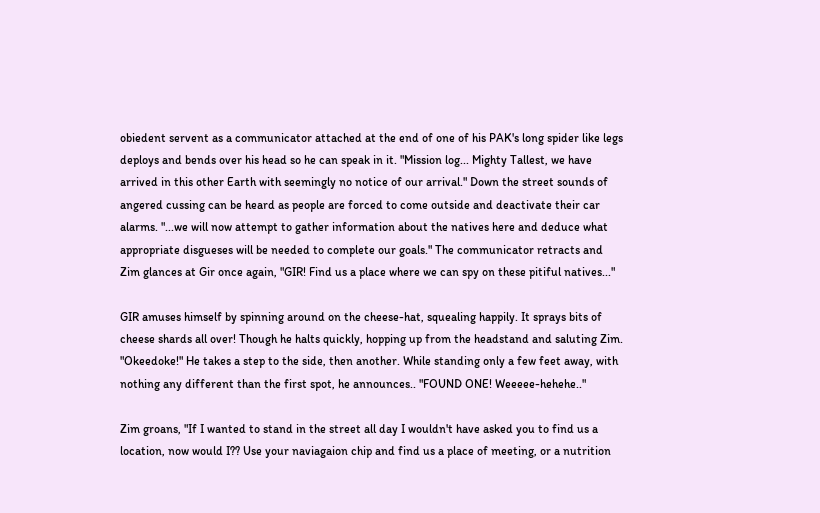obiedent servent as a communicator attached at the end of one of his PAK's long spider like legs deploys and bends over his head so he can speak in it. "Mission log... Mighty Tallest, we have arrived in this other Earth with seemingly no notice of our arrival." Down the street sounds of angered cussing can be heard as people are forced to come outside and deactivate their car alarms. "...we will now attempt to gather information about the natives here and deduce what appropriate disgueses will be needed to complete our goals." The communicator retracts and Zim glances at Gir once again, "GIR! Find us a place where we can spy on these pitiful natives..."

GIR amuses himself by spinning around on the cheese-hat, squealing happily. It sprays bits of cheese shards all over! Though he halts quickly, hopping up from the headstand and saluting Zim. "Okeedoke!" He takes a step to the side, then another. While standing only a few feet away, with nothing any different than the first spot, he announces.. "FOUND ONE! Weeeee-hehehe.."

Zim groans, "If I wanted to stand in the street all day I wouldn't have asked you to find us a location, now would I?? Use your naviagaion chip and find us a place of meeting, or a nutrition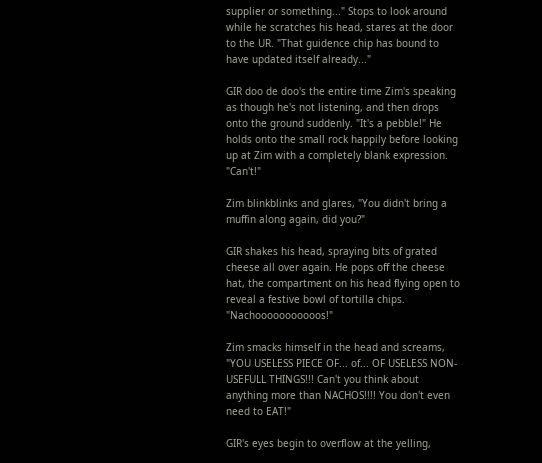supplier or something..." Stops to look around while he scratches his head, stares at the door to the UR. "That guidence chip has bound to have updated itself already..."

GIR doo de doo's the entire time Zim's speaking as though he's not listening, and then drops onto the ground suddenly. "It's a pebble!" He holds onto the small rock happily before looking up at Zim with a completely blank expression. "Can't!"

Zim blinkblinks and glares, "You didn't bring a muffin along again, did you?"

GIR shakes his head, spraying bits of grated cheese all over again. He pops off the cheese hat, the compartment on his head flying open to reveal a festive bowl of tortilla chips. "Nachooooooooooos!"

Zim smacks himself in the head and screams, "YOU USELESS PIECE OF... of... OF USELESS NON-USEFULL THINGS!!! Can't you think about anything more than NACHOS!!!! You don't even need to EAT!"

GIR's eyes begin to overflow at the yelling,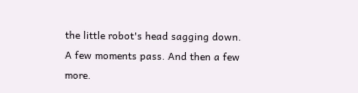the little robot's head sagging down. A few moments pass. And then a few more.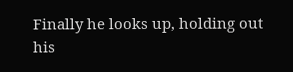Finally he looks up, holding out his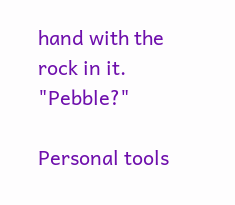hand with the rock in it. "Pebble?"

Personal tools